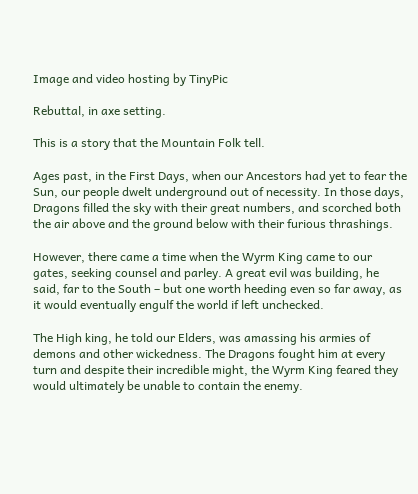Image and video hosting by TinyPic

Rebuttal, in axe setting.

This is a story that the Mountain Folk tell.

Ages past, in the First Days, when our Ancestors had yet to fear the Sun, our people dwelt underground out of necessity. In those days, Dragons filled the sky with their great numbers, and scorched both the air above and the ground below with their furious thrashings.

However, there came a time when the Wyrm King came to our gates, seeking counsel and parley. A great evil was building, he said, far to the South – but one worth heeding even so far away, as it would eventually engulf the world if left unchecked.

The High king, he told our Elders, was amassing his armies of demons and other wickedness. The Dragons fought him at every turn and despite their incredible might, the Wyrm King feared they would ultimately be unable to contain the enemy.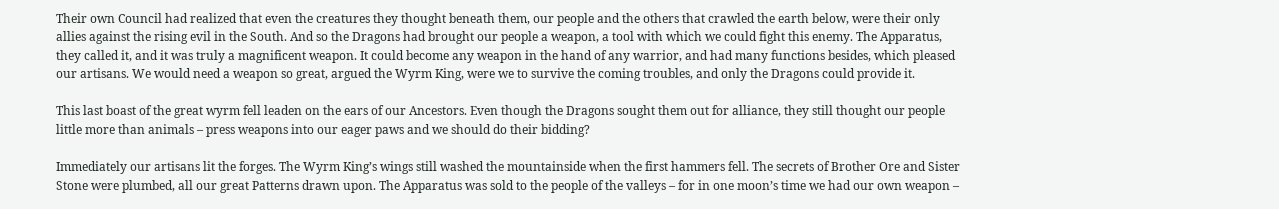Their own Council had realized that even the creatures they thought beneath them, our people and the others that crawled the earth below, were their only allies against the rising evil in the South. And so the Dragons had brought our people a weapon, a tool with which we could fight this enemy. The Apparatus, they called it, and it was truly a magnificent weapon. It could become any weapon in the hand of any warrior, and had many functions besides, which pleased our artisans. We would need a weapon so great, argued the Wyrm King, were we to survive the coming troubles, and only the Dragons could provide it.

This last boast of the great wyrm fell leaden on the ears of our Ancestors. Even though the Dragons sought them out for alliance, they still thought our people little more than animals – press weapons into our eager paws and we should do their bidding?

Immediately our artisans lit the forges. The Wyrm King’s wings still washed the mountainside when the first hammers fell. The secrets of Brother Ore and Sister Stone were plumbed, all our great Patterns drawn upon. The Apparatus was sold to the people of the valleys – for in one moon’s time we had our own weapon –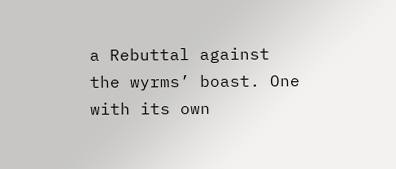a Rebuttal against the wyrms’ boast. One with its own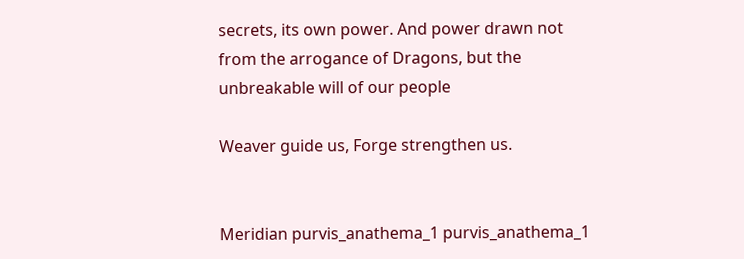secrets, its own power. And power drawn not from the arrogance of Dragons, but the unbreakable will of our people

Weaver guide us, Forge strengthen us.


Meridian purvis_anathema_1 purvis_anathema_1